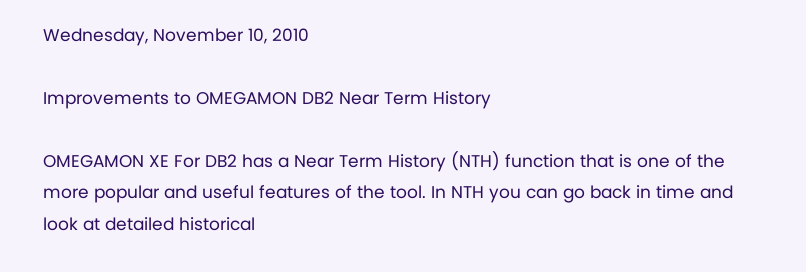Wednesday, November 10, 2010

Improvements to OMEGAMON DB2 Near Term History

OMEGAMON XE For DB2 has a Near Term History (NTH) function that is one of the more popular and useful features of the tool. In NTH you can go back in time and look at detailed historical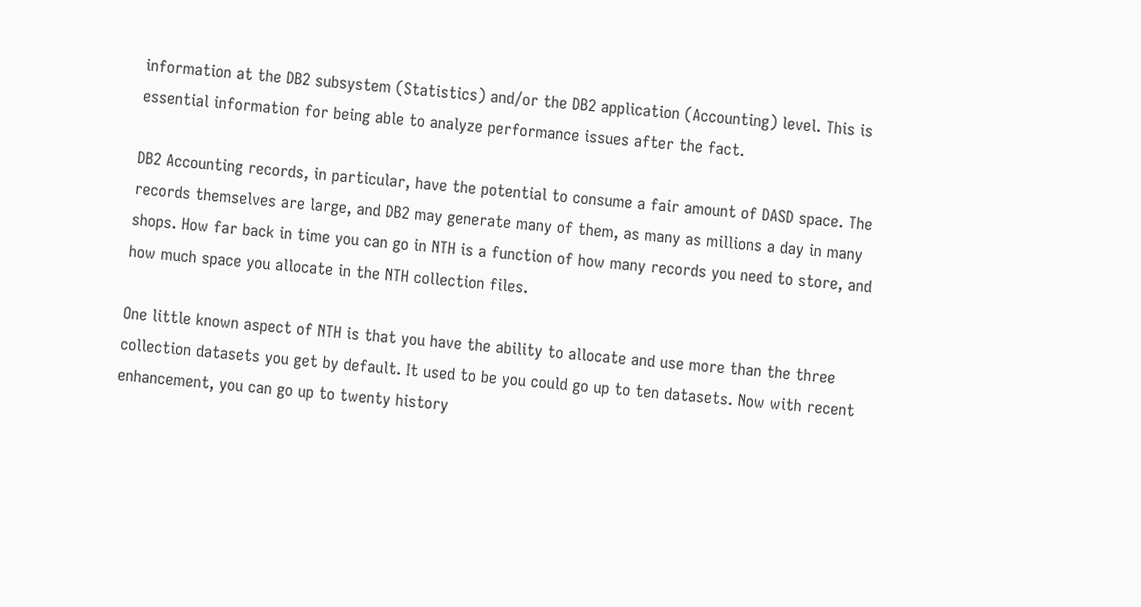information at the DB2 subsystem (Statistics) and/or the DB2 application (Accounting) level. This is essential information for being able to analyze performance issues after the fact.

DB2 Accounting records, in particular, have the potential to consume a fair amount of DASD space. The records themselves are large, and DB2 may generate many of them, as many as millions a day in many shops. How far back in time you can go in NTH is a function of how many records you need to store, and how much space you allocate in the NTH collection files.

One little known aspect of NTH is that you have the ability to allocate and use more than the three collection datasets you get by default. It used to be you could go up to ten datasets. Now with recent enhancement, you can go up to twenty history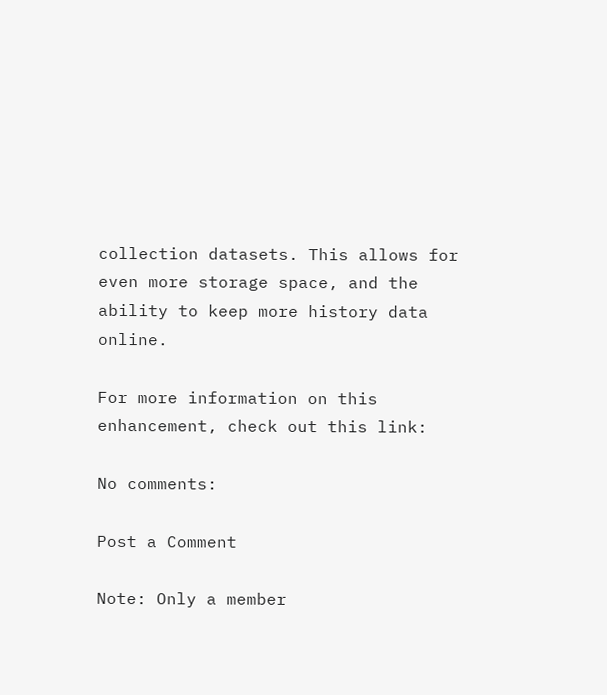collection datasets. This allows for even more storage space, and the ability to keep more history data online.

For more information on this enhancement, check out this link:

No comments:

Post a Comment

Note: Only a member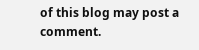of this blog may post a comment.